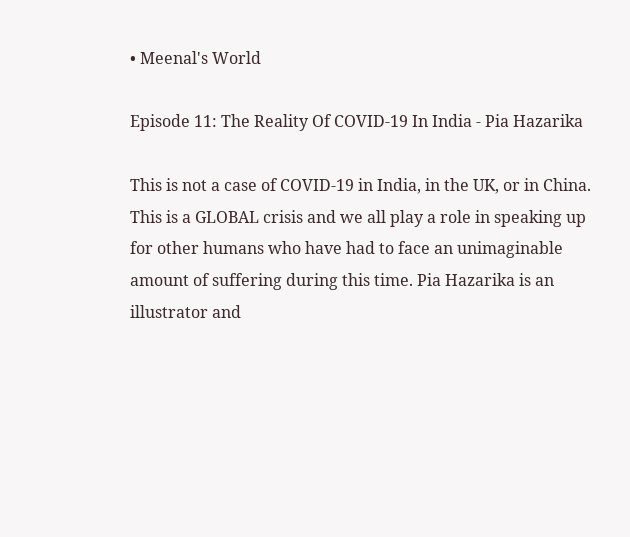• Meenal's World

Episode 11: The Reality Of COVID-19 In India - Pia Hazarika

This is not a case of COVID-19 in India, in the UK, or in China. This is a GLOBAL crisis and we all play a role in speaking up for other humans who have had to face an unimaginable amount of suffering during this time. Pia Hazarika is an illustrator and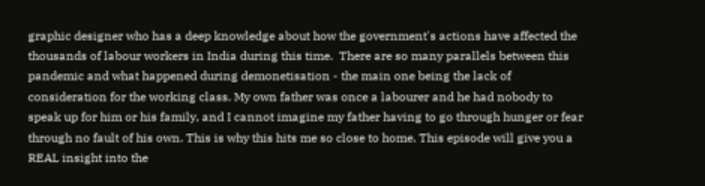graphic designer who has a deep knowledge about how the government's actions have affected the thousands of labour workers in India during this time.  There are so many parallels between this pandemic and what happened during demonetisation - the main one being the lack of consideration for the working class. My own father was once a labourer and he had nobody to speak up for him or his family, and I cannot imagine my father having to go through hunger or fear through no fault of his own. This is why this hits me so close to home. This episode will give you a REAL insight into the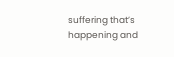suffering that’s happening and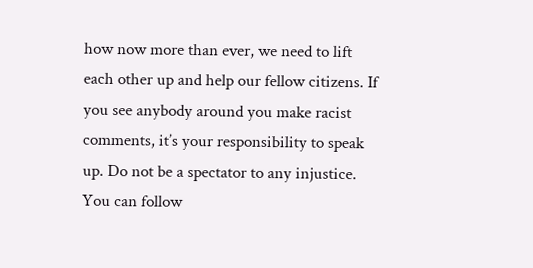how now more than ever, we need to lift each other up and help our fellow citizens. If you see anybody around you make racist comments, it’s your responsibility to speak up. Do not be a spectator to any injustice.  You can follow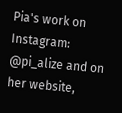Pia's work on Instagram: @pi_alize and on her website,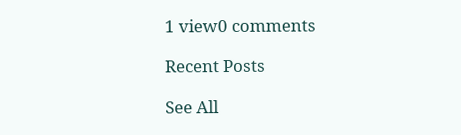1 view0 comments

Recent Posts

See All